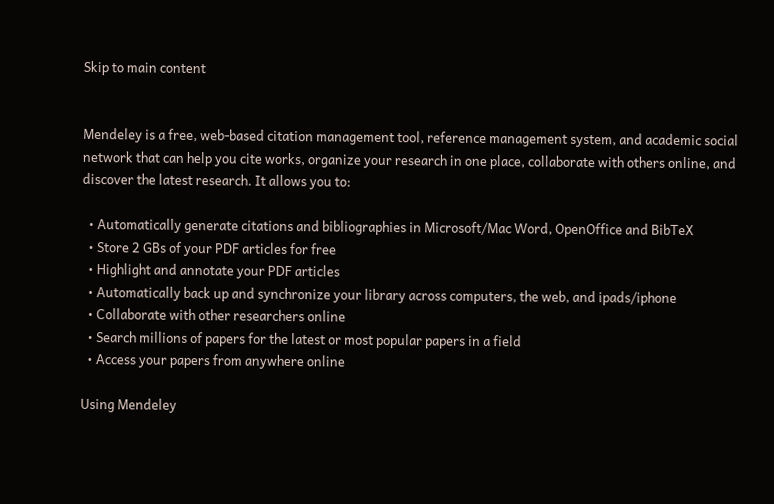Skip to main content


Mendeley is a free, web-based citation management tool, reference management system, and academic social network that can help you cite works, organize your research in one place, collaborate with others online, and discover the latest research. It allows you to:

  • Automatically generate citations and bibliographies in Microsoft/Mac Word, OpenOffice and BibTeX
  • Store 2 GBs of your PDF articles for free
  • Highlight and annotate your PDF articles
  • Automatically back up and synchronize your library across computers, the web, and ipads/iphone
  • Collaborate with other researchers online
  • Search millions of papers for the latest or most popular papers in a field
  • Access your papers from anywhere online

Using Mendeley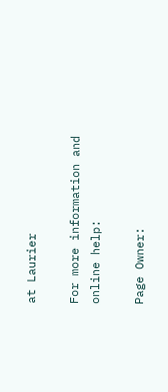at Laurier

For more information and online help:

Page Owner: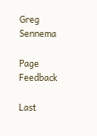Greg Sennema

Page Feedback

Last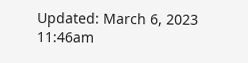Updated: March 6, 2023 11:46am